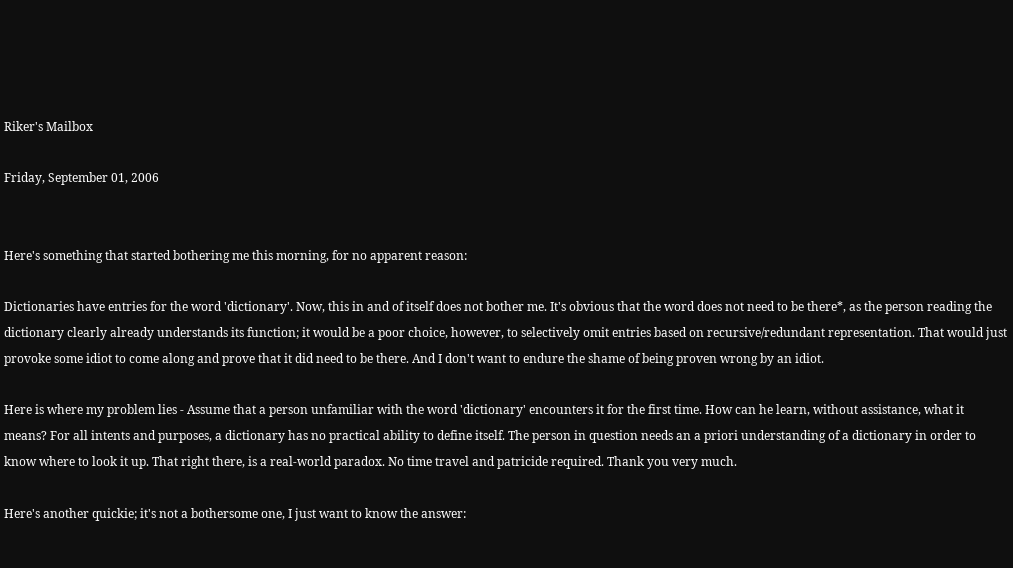Riker's Mailbox

Friday, September 01, 2006


Here's something that started bothering me this morning, for no apparent reason:

Dictionaries have entries for the word 'dictionary'. Now, this in and of itself does not bother me. It's obvious that the word does not need to be there*, as the person reading the dictionary clearly already understands its function; it would be a poor choice, however, to selectively omit entries based on recursive/redundant representation. That would just provoke some idiot to come along and prove that it did need to be there. And I don't want to endure the shame of being proven wrong by an idiot.

Here is where my problem lies - Assume that a person unfamiliar with the word 'dictionary' encounters it for the first time. How can he learn, without assistance, what it means? For all intents and purposes, a dictionary has no practical ability to define itself. The person in question needs an a priori understanding of a dictionary in order to know where to look it up. That right there, is a real-world paradox. No time travel and patricide required. Thank you very much.

Here's another quickie; it's not a bothersome one, I just want to know the answer: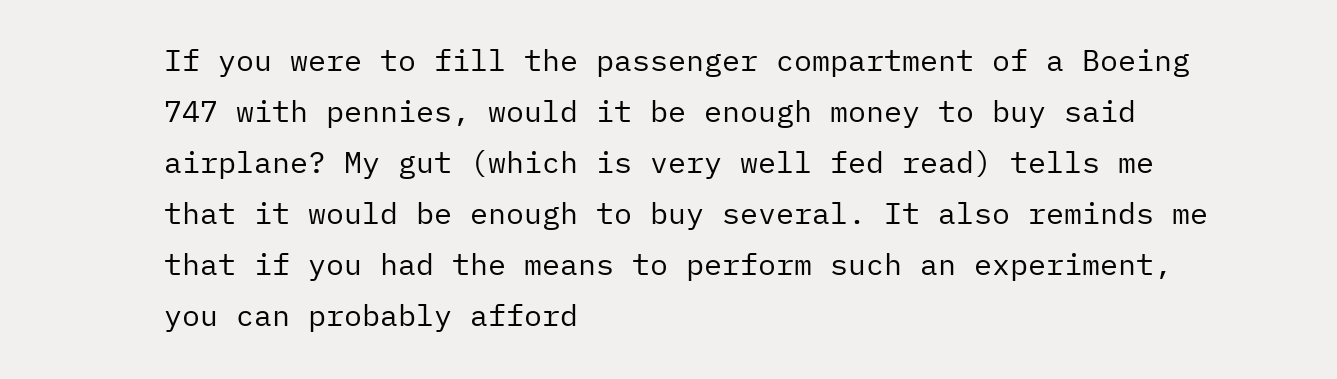If you were to fill the passenger compartment of a Boeing 747 with pennies, would it be enough money to buy said airplane? My gut (which is very well fed read) tells me that it would be enough to buy several. It also reminds me that if you had the means to perform such an experiment, you can probably afford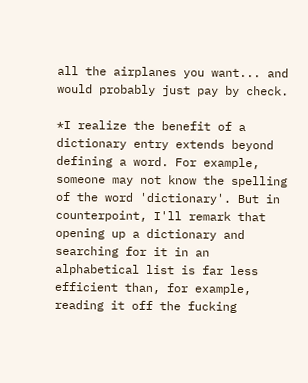all the airplanes you want... and would probably just pay by check.

*I realize the benefit of a dictionary entry extends beyond defining a word. For example, someone may not know the spelling of the word 'dictionary'. But in counterpoint, I'll remark that opening up a dictionary and searching for it in an alphabetical list is far less efficient than, for example, reading it off the fucking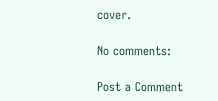cover.

No comments:

Post a Comment